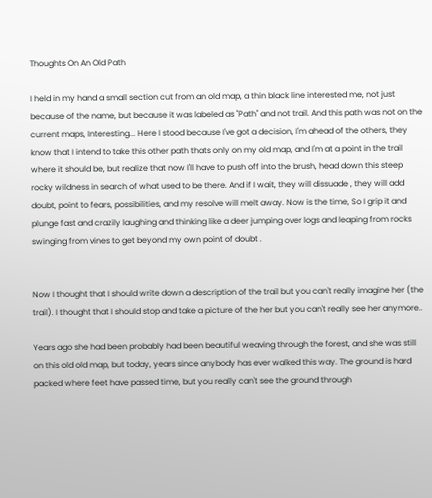Thoughts On An Old Path

I held in my hand a small section cut from an old map, a thin black line interested me, not just because of the name, but because it was labeled as "Path" and not trail. And this path was not on the current maps, Interesting... Here I stood because I've got a decision, I'm ahead of the others, they know that I intend to take this other path thats only on my old map, and I'm at a point in the trail where it should be, but realize that now I'll have to push off into the brush, head down this steep rocky wildness in search of what used to be there. And if I wait, they will dissuade , they will add doubt, point to fears, possibilities, and my resolve will melt away. Now is the time, So I grip it and plunge fast and crazily laughing and thinking like a deer jumping over logs and leaping from rocks swinging from vines to get beyond my own point of doubt .


Now I thought that I should write down a description of the trail but you can't really imagine her (the trail). I thought that I should stop and take a picture of the her but you can't really see her anymore..

Years ago she had been probably had been beautiful weaving through the forest, and she was still on this old old map, but today, years since anybody has ever walked this way. The ground is hard packed where feet have passed time, but you really can't see the ground through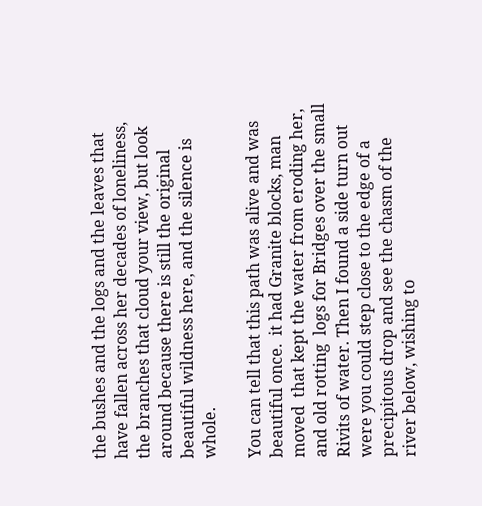the bushes and the logs and the leaves that have fallen across her decades of loneliness, the branches that cloud your view, but look around because there is still the original beautiful wildness here, and the silence is whole.

You can tell that this path was alive and was beautiful once.  it had Granite blocks, man moved  that kept the water from eroding her, and old rotting  logs for Bridges over the small Rivits of water. Then I found a side turn out were you could step close to the edge of a precipitous drop and see the chasm of the river below, wishing to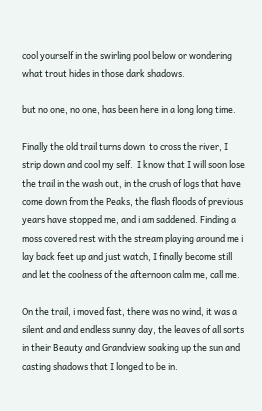cool yourself in the swirling pool below or wondering what trout hides in those dark shadows.

but no one, no one, has been here in a long long time.

Finally the old trail turns down  to cross the river, I strip down and cool my self.  I know that I will soon lose the trail in the wash out, in the crush of logs that have come down from the Peaks, the flash floods of previous years have stopped me, and i am saddened. Finding a moss covered rest with the stream playing around me i lay back feet up and just watch, I finally become still and let the coolness of the afternoon calm me, call me.

On the trail, i moved fast, there was no wind, it was a silent and and endless sunny day, the leaves of all sorts in their Beauty and Grandview soaking up the sun and casting shadows that I longed to be in.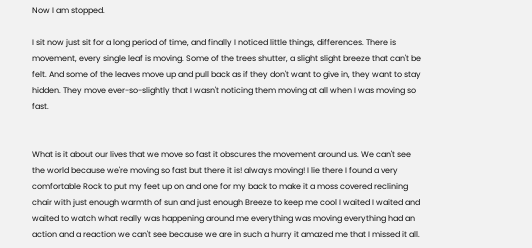Now I am stopped.

I sit now just sit for a long period of time, and finally I noticed little things, differences. There is movement, every single leaf is moving. Some of the trees shutter, a slight slight breeze that can't be felt. And some of the leaves move up and pull back as if they don't want to give in, they want to stay hidden. They move ever-so-slightly that I wasn't noticing them moving at all when I was moving so fast.


What is it about our lives that we move so fast it obscures the movement around us. We can't see the world because we're moving so fast but there it is! always moving! I lie there I found a very comfortable Rock to put my feet up on and one for my back to make it a moss covered reclining chair with just enough warmth of sun and just enough Breeze to keep me cool I waited I waited and waited to watch what really was happening around me everything was moving everything had an action and a reaction we can't see because we are in such a hurry it amazed me that I missed it all.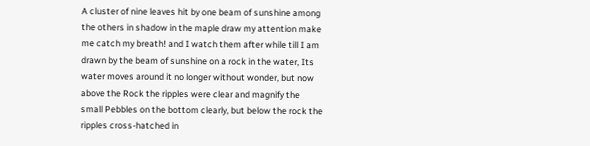A cluster of nine leaves hit by one beam of sunshine among the others in shadow in the maple draw my attention make me catch my breath! and I watch them after while till I am drawn by the beam of sunshine on a rock in the water, Its water moves around it no longer without wonder, but now above the Rock the ripples were clear and magnify the small Pebbles on the bottom clearly, but below the rock the ripples cross-hatched in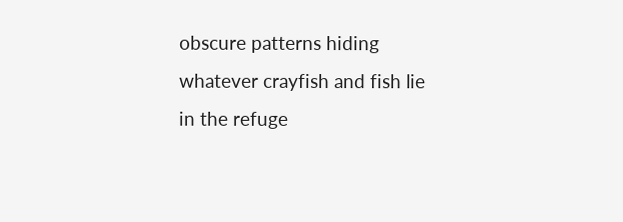obscure patterns hiding whatever crayfish and fish lie in the refuge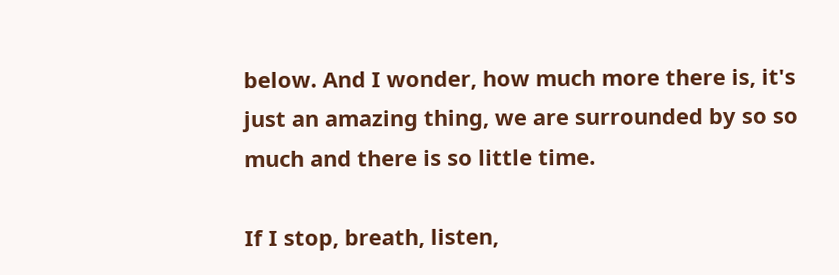below. And I wonder, how much more there is, it's just an amazing thing, we are surrounded by so so much and there is so little time.

If I stop, breath, listen,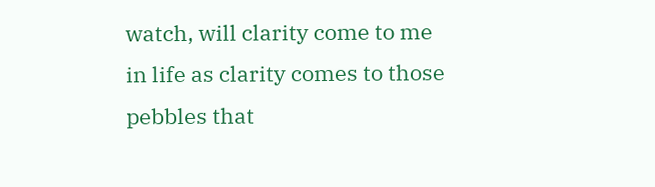watch, will clarity come to me in life as clarity comes to those pebbles that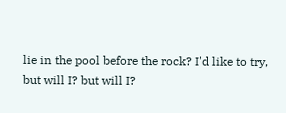lie in the pool before the rock? I'd like to try, but will I? but will I?